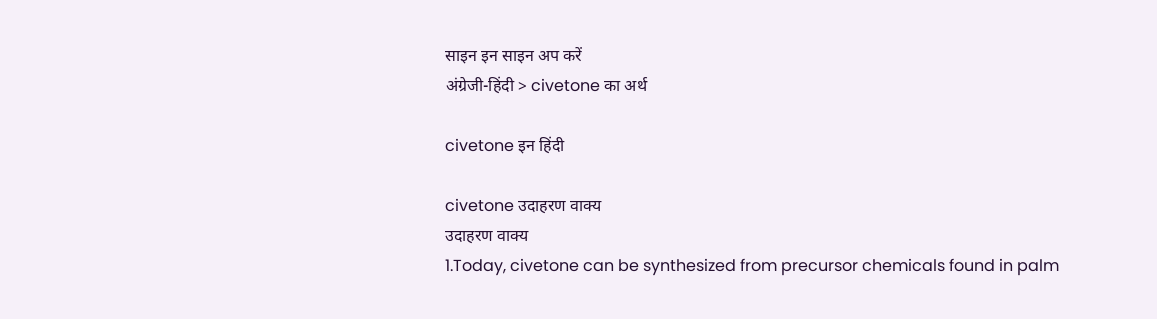साइन इन साइन अप करें
अंग्रेजी-हिंदी > civetone का अर्थ

civetone इन हिंदी

civetone उदाहरण वाक्य
उदाहरण वाक्य
1.Today, civetone can be synthesized from precursor chemicals found in palm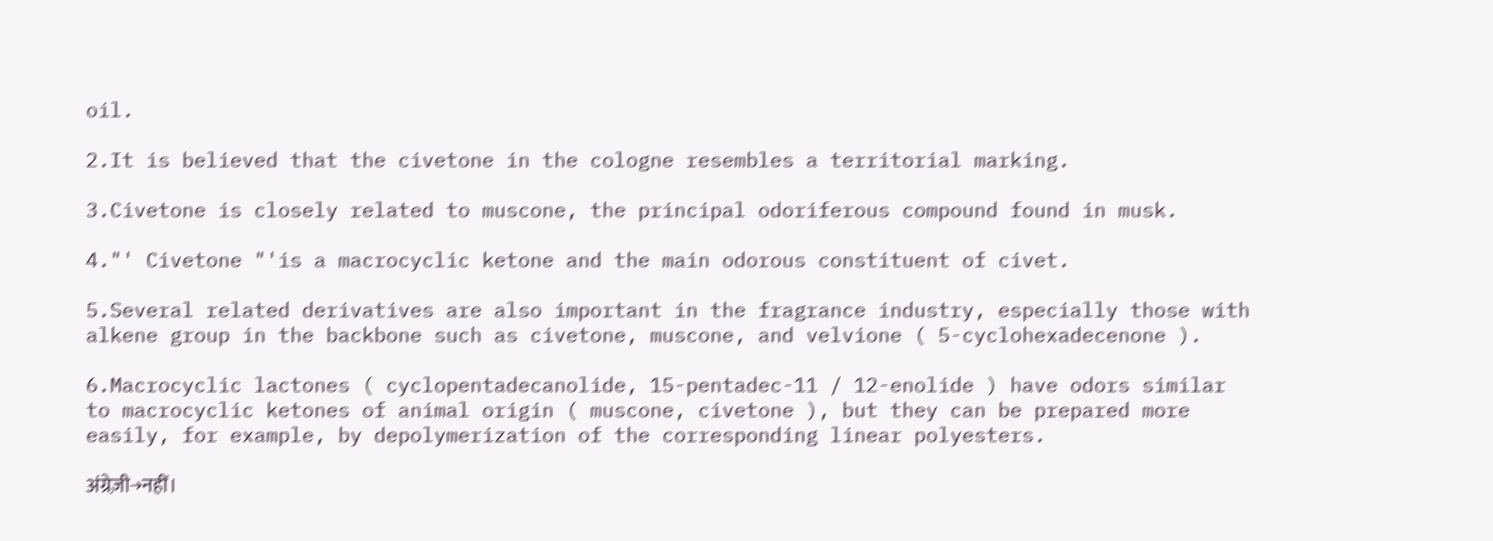oil.

2.It is believed that the civetone in the cologne resembles a territorial marking.

3.Civetone is closely related to muscone, the principal odoriferous compound found in musk.

4."' Civetone "'is a macrocyclic ketone and the main odorous constituent of civet.

5.Several related derivatives are also important in the fragrance industry, especially those with alkene group in the backbone such as civetone, muscone, and velvione ( 5-cyclohexadecenone ).

6.Macrocyclic lactones ( cyclopentadecanolide, 15-pentadec-11 / 12-enolide ) have odors similar to macrocyclic ketones of animal origin ( muscone, civetone ), but they can be prepared more easily, for example, by depolymerization of the corresponding linear polyesters.

अंग्रेज़ी→नहीं।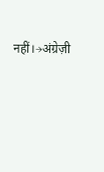नहीं।→अंग्रेज़ी